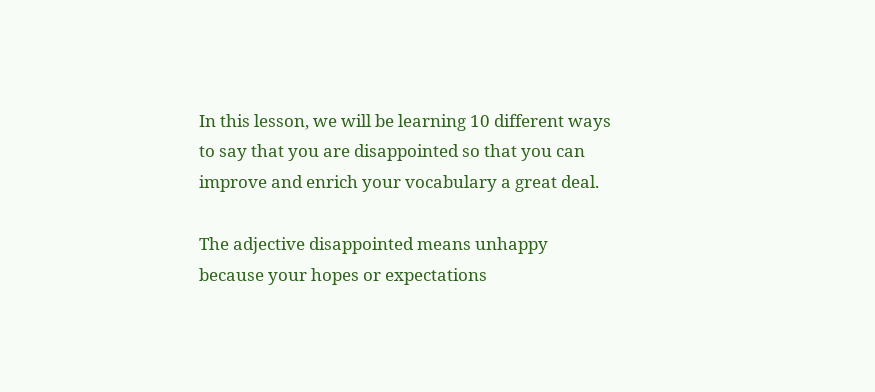In this lesson, we will be learning 10 different ways to say that you are disappointed so that you can improve and enrich your vocabulary a great deal.

The adjective disappointed means unhappy because your hopes or expectations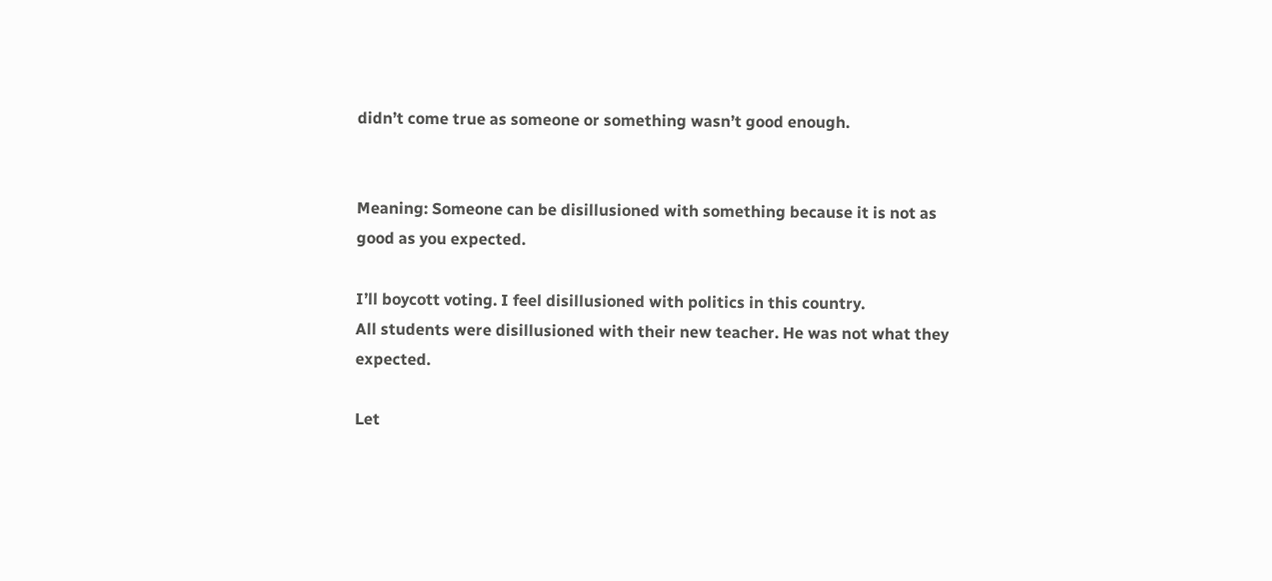didn’t come true as someone or something wasn’t good enough.


Meaning: Someone can be disillusioned with something because it is not as good as you expected.

I’ll boycott voting. I feel disillusioned with politics in this country.
All students were disillusioned with their new teacher. He was not what they expected.

Let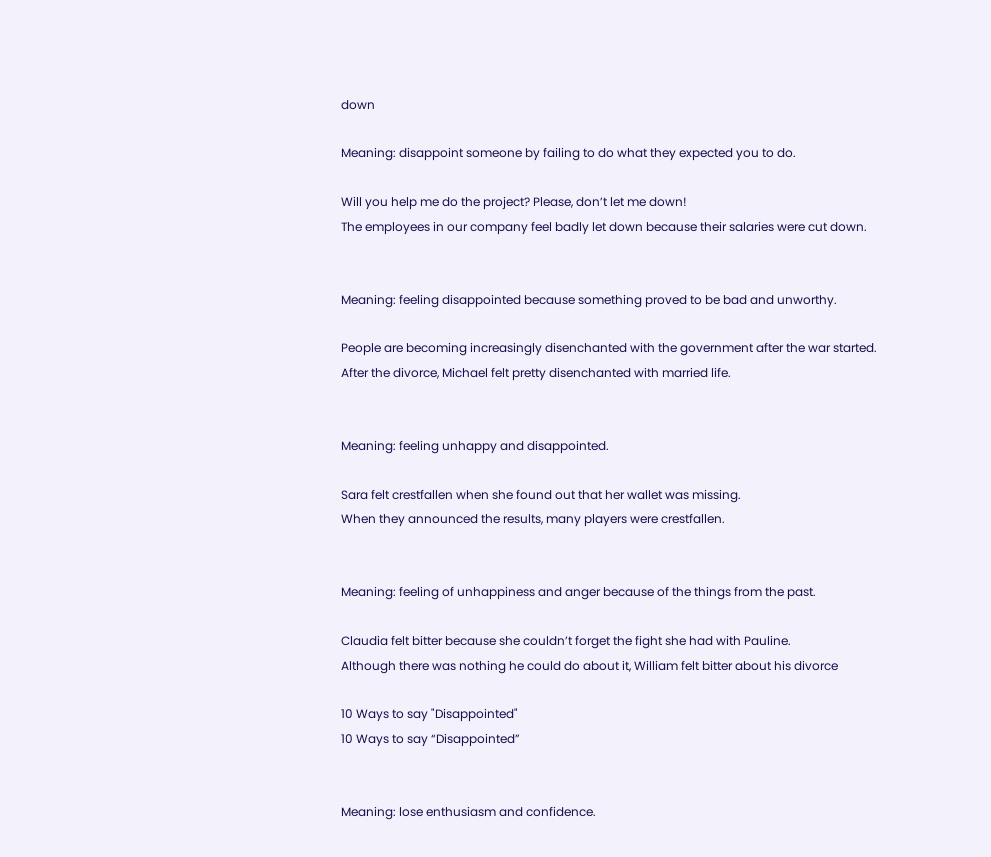down

Meaning: disappoint someone by failing to do what they expected you to do.

Will you help me do the project? Please, don’t let me down!
The employees in our company feel badly let down because their salaries were cut down.


Meaning: feeling disappointed because something proved to be bad and unworthy.

People are becoming increasingly disenchanted with the government after the war started.
After the divorce, Michael felt pretty disenchanted with married life.


Meaning: feeling unhappy and disappointed.

Sara felt crestfallen when she found out that her wallet was missing.
When they announced the results, many players were crestfallen.


Meaning: feeling of unhappiness and anger because of the things from the past.

Claudia felt bitter because she couldn’t forget the fight she had with Pauline.
Although there was nothing he could do about it, William felt bitter about his divorce

10 Ways to say "Disappointed"
10 Ways to say “Disappointed”


Meaning: lose enthusiasm and confidence.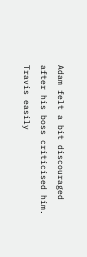Adam felt a bit discouraged after his boss criticised him.
Travis easily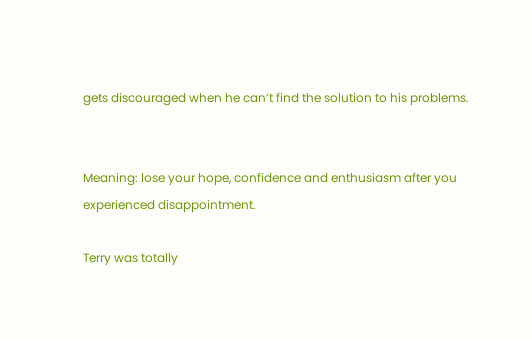gets discouraged when he can’t find the solution to his problems.


Meaning: lose your hope, confidence and enthusiasm after you experienced disappointment.

Terry was totally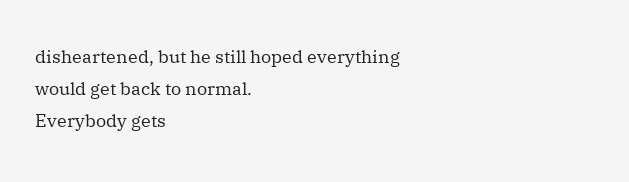disheartened, but he still hoped everything would get back to normal.
Everybody gets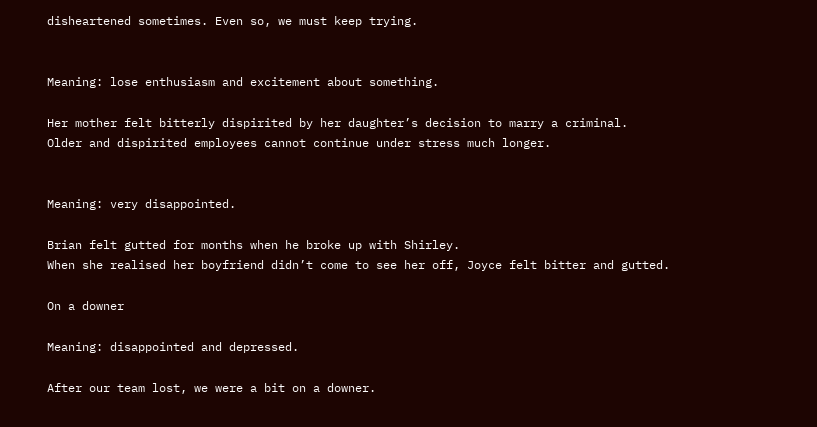disheartened sometimes. Even so, we must keep trying.


Meaning: lose enthusiasm and excitement about something.

Her mother felt bitterly dispirited by her daughter’s decision to marry a criminal.
Older and dispirited employees cannot continue under stress much longer.


Meaning: very disappointed.

Brian felt gutted for months when he broke up with Shirley.
When she realised her boyfriend didn’t come to see her off, Joyce felt bitter and gutted.

On a downer

Meaning: disappointed and depressed.

After our team lost, we were a bit on a downer.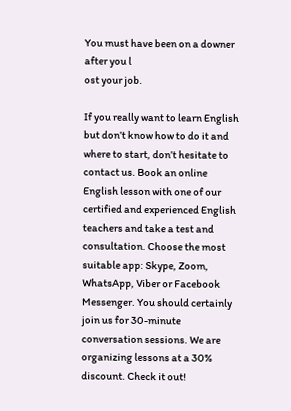You must have been on a downer after you l
ost your job.

If you really want to learn English but don’t know how to do it and where to start, don’t hesitate to contact us. Book an online English lesson with one of our certified and experienced English teachers and take a test and consultation. Choose the most suitable app: Skype, Zoom, WhatsApp, Viber or Facebook Messenger. You should certainly join us for 30-minute conversation sessions. We are organizing lessons at a 30% discount. Check it out!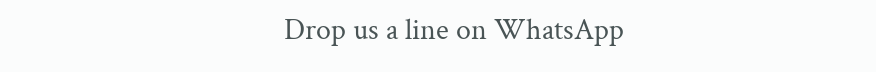Drop us a line on WhatsApp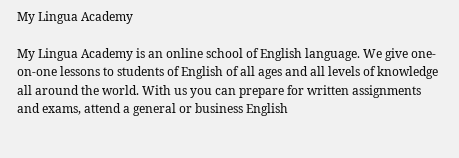My Lingua Academy

My Lingua Academy is an online school of English language. We give one-on-one lessons to students of English of all ages and all levels of knowledge all around the world. With us you can prepare for written assignments and exams, attend a general or business English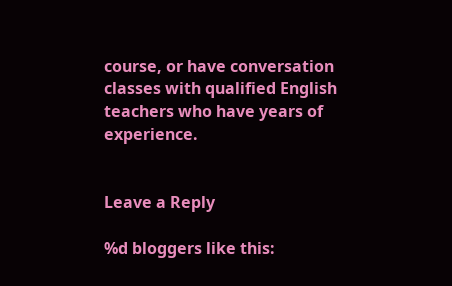course, or have conversation classes with qualified English teachers who have years of experience.


Leave a Reply

%d bloggers like this: